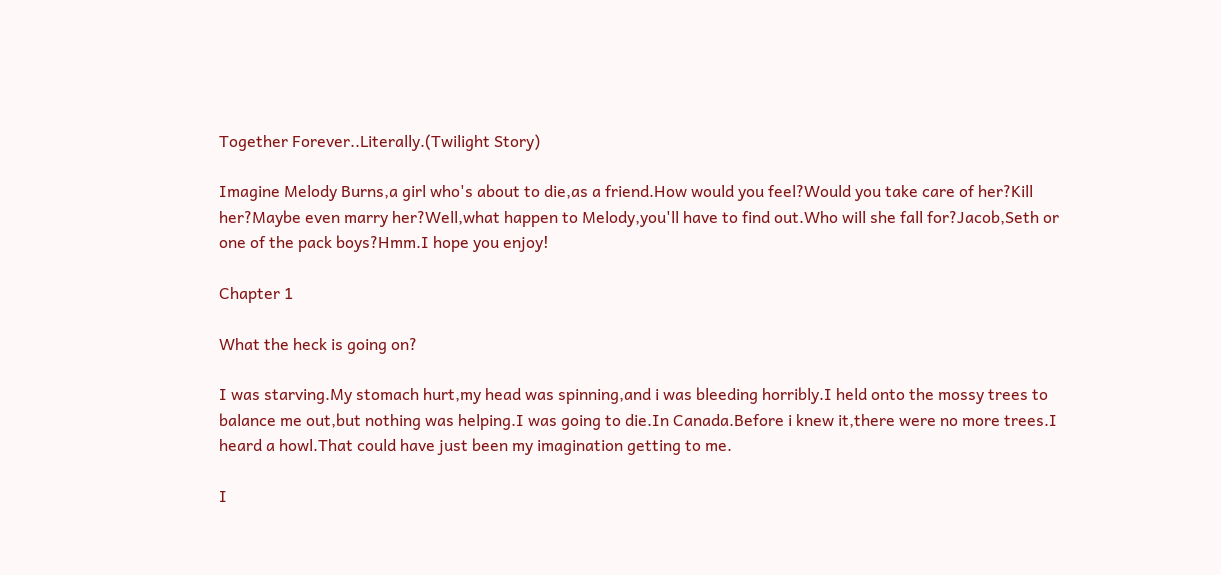Together Forever..Literally.(Twilight Story)

Imagine Melody Burns,a girl who's about to die,as a friend.How would you feel?Would you take care of her?Kill her?Maybe even marry her?Well,what happen to Melody,you'll have to find out.Who will she fall for?Jacob,Seth or one of the pack boys?Hmm.I hope you enjoy!

Chapter 1

What the heck is going on?

I was starving.My stomach hurt,my head was spinning,and i was bleeding horribly.I held onto the mossy trees to balance me out,but nothing was helping.I was going to die.In Canada.Before i knew it,there were no more trees.I heard a howl.That could have just been my imagination getting to me.

I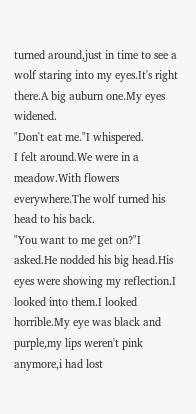turned around,just in time to see a wolf staring into my eyes.It's right there.A big auburn one.My eyes widened.
"Don't eat me."I whispered.
I felt around.We were in a meadow.With flowers everywhere.The wolf turned his head to his back.
"You want to me get on?"I asked.He nodded his big head.His eyes were showing my reflection.I looked into them.I looked horrible.My eye was black and purple,my lips weren't pink anymore,i had lost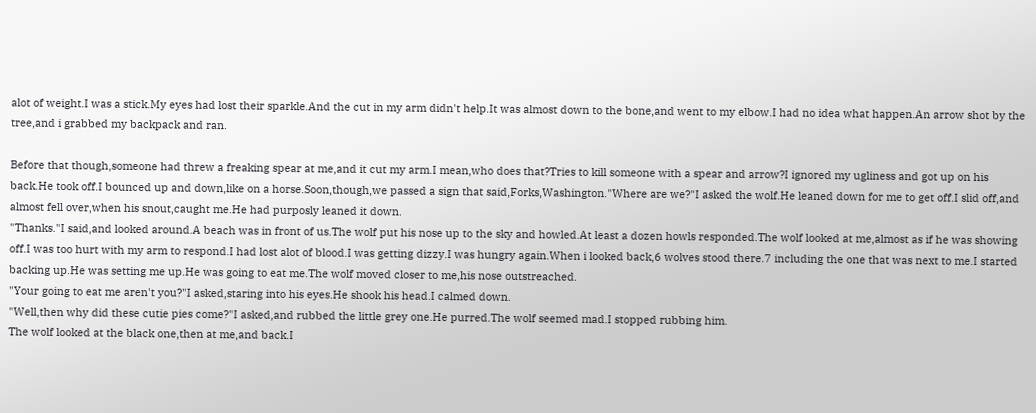alot of weight.I was a stick.My eyes had lost their sparkle.And the cut in my arm didn't help.It was almost down to the bone,and went to my elbow.I had no idea what happen.An arrow shot by the tree,and i grabbed my backpack and ran.

Before that though,someone had threw a freaking spear at me,and it cut my arm.I mean,who does that?Tries to kill someone with a spear and arrow?I ignored my ugliness and got up on his back.He took off.I bounced up and down,like on a horse.Soon,though,we passed a sign that said,Forks,Washington."Where are we?"I asked the wolf.He leaned down for me to get off.I slid off,and almost fell over,when his snout,caught me.He had purposly leaned it down.
"Thanks."I said,and looked around.A beach was in front of us.The wolf put his nose up to the sky and howled.At least a dozen howls responded.The wolf looked at me,almost as if he was showing off.I was too hurt with my arm to respond.I had lost alot of blood.I was getting dizzy.I was hungry again.When i looked back,6 wolves stood there.7 including the one that was next to me.I started backing up.He was setting me up.He was going to eat me.The wolf moved closer to me,his nose outstreached.
"Your going to eat me aren't you?"I asked,staring into his eyes.He shook his head.I calmed down.
"Well,then why did these cutie pies come?"I asked,and rubbed the little grey one.He purred.The wolf seemed mad.I stopped rubbing him.
The wolf looked at the black one,then at me,and back.I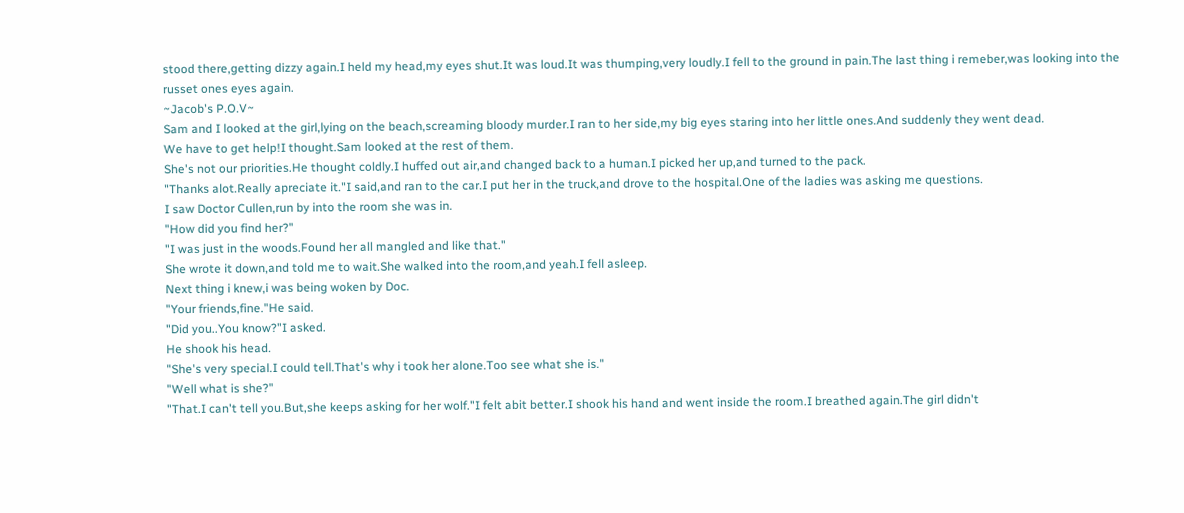stood there,getting dizzy again.I held my head,my eyes shut.It was loud.It was thumping,very loudly.I fell to the ground in pain.The last thing i remeber,was looking into the russet ones eyes again.
~Jacob's P.O.V~
Sam and I looked at the girl,lying on the beach,screaming bloody murder.I ran to her side,my big eyes staring into her little ones.And suddenly they went dead.
We have to get help!I thought.Sam looked at the rest of them.
She's not our priorities.He thought coldly.I huffed out air,and changed back to a human.I picked her up,and turned to the pack.
"Thanks alot.Really apreciate it."I said,and ran to the car.I put her in the truck,and drove to the hospital.One of the ladies was asking me questions.
I saw Doctor Cullen,run by into the room she was in.
"How did you find her?"
"I was just in the woods.Found her all mangled and like that."
She wrote it down,and told me to wait.She walked into the room,and yeah.I fell asleep.
Next thing i knew,i was being woken by Doc.
"Your friends,fine."He said.
"Did you..You know?"I asked.
He shook his head.
"She's very special.I could tell.That's why i took her alone.Too see what she is."
"Well what is she?"
"That.I can't tell you.But,she keeps asking for her wolf."I felt abit better.I shook his hand and went inside the room.I breathed again.The girl didn't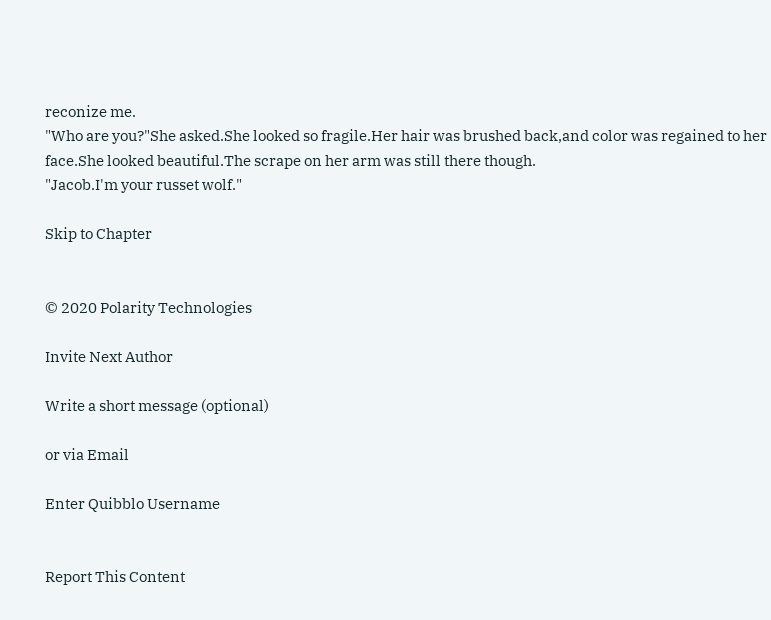reconize me.
"Who are you?"She asked.She looked so fragile.Her hair was brushed back,and color was regained to her face.She looked beautiful.The scrape on her arm was still there though.
"Jacob.I'm your russet wolf."

Skip to Chapter


© 2020 Polarity Technologies

Invite Next Author

Write a short message (optional)

or via Email

Enter Quibblo Username


Report This Content